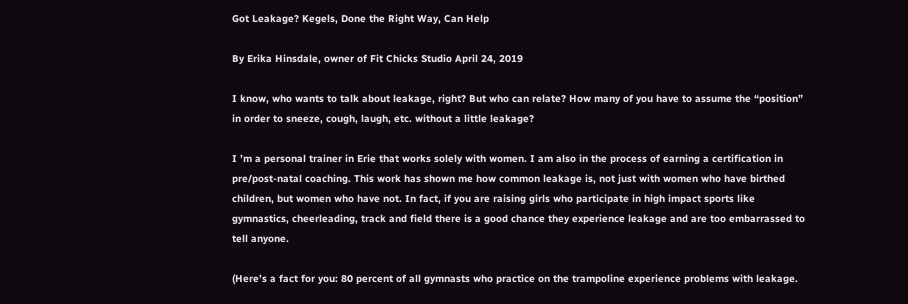Got Leakage? Kegels, Done the Right Way, Can Help

By Erika Hinsdale, owner of Fit Chicks Studio April 24, 2019

I know, who wants to talk about leakage, right? But who can relate? How many of you have to assume the “position” in order to sneeze, cough, laugh, etc. without a little leakage?

I ’m a personal trainer in Erie that works solely with women. I am also in the process of earning a certification in pre/post-natal coaching. This work has shown me how common leakage is, not just with women who have birthed children, but women who have not. In fact, if you are raising girls who participate in high impact sports like gymnastics, cheerleading, track and field there is a good chance they experience leakage and are too embarrassed to tell anyone.

(Here’s a fact for you: 80 percent of all gymnasts who practice on the trampoline experience problems with leakage.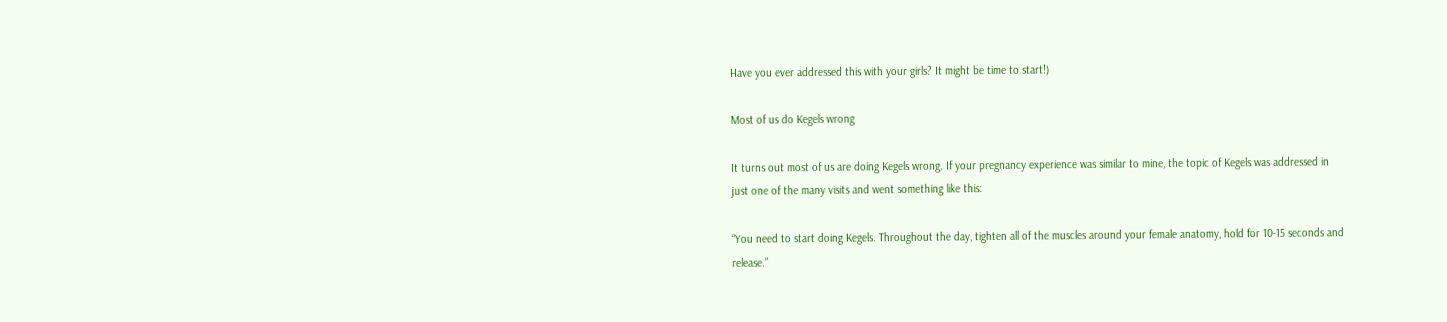Have you ever addressed this with your girls? It might be time to start!)

Most of us do Kegels wrong

It turns out most of us are doing Kegels wrong. If your pregnancy experience was similar to mine, the topic of Kegels was addressed in just one of the many visits and went something like this:

“You need to start doing Kegels. Throughout the day, tighten all of the muscles around your female anatomy, hold for 10-15 seconds and release.”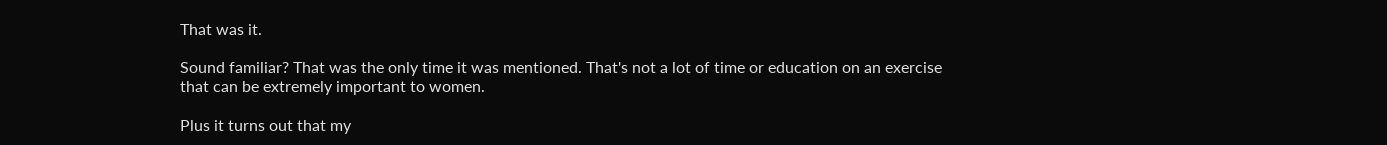That was it.

Sound familiar? That was the only time it was mentioned. That's not a lot of time or education on an exercise that can be extremely important to women.

Plus it turns out that my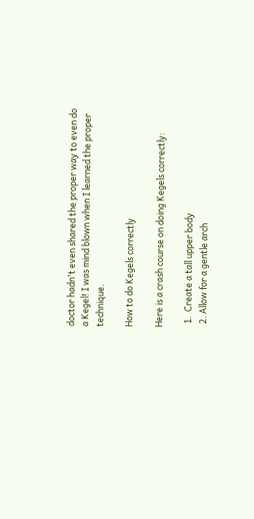doctor hadn't even shared the proper way to even do a Kegel! I was mind blown when I learned the proper technique.

How to do Kegels correctly

Here is a crash course on doing Kegels correctly:

  1.  Create a tall upper body
  2. Allow for a gentle arch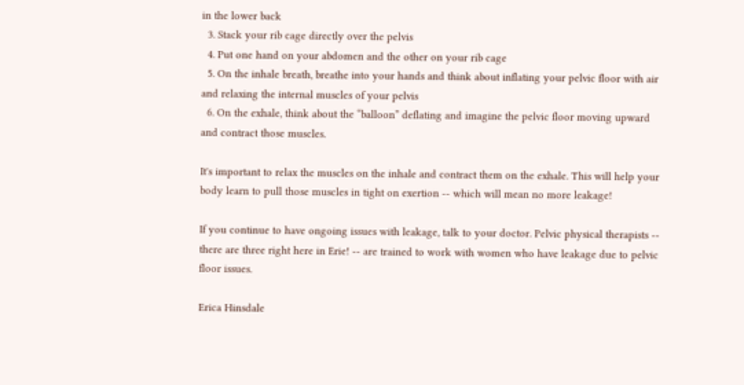in the lower back
  3. Stack your rib cage directly over the pelvis
  4. Put one hand on your abdomen and the other on your rib cage
  5. On the inhale breath, breathe into your hands and think about inflating your pelvic floor with air and relaxing the internal muscles of your pelvis
  6. On the exhale, think about the “balloon” deflating and imagine the pelvic floor moving upward and contract those muscles.

It's important to relax the muscles on the inhale and contract them on the exhale. This will help your body learn to pull those muscles in tight on exertion -- which will mean no more leakage!

If you continue to have ongoing issues with leakage, talk to your doctor. Pelvic physical therapists -- there are three right here in Erie! -- are trained to work with women who have leakage due to pelvic floor issues.

Erica Hinsdale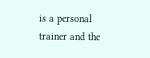is a personal trainer and the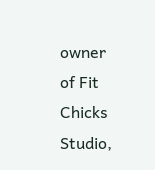owner of Fit Chicks Studio,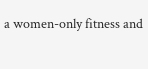a women-only fitness and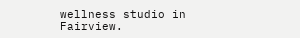wellness studio in Fairview.